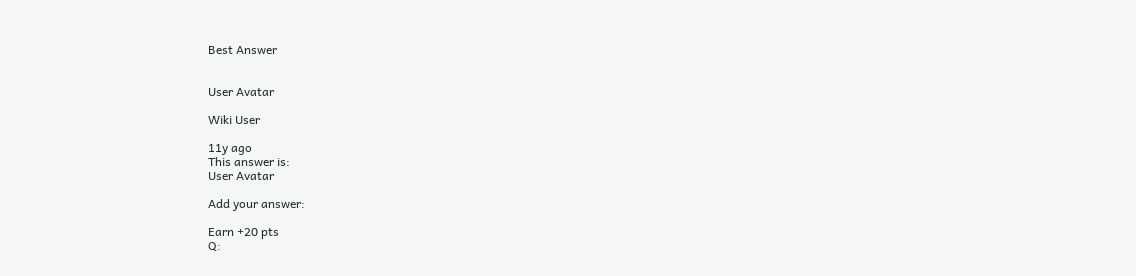Best Answer


User Avatar

Wiki User

11y ago
This answer is:
User Avatar

Add your answer:

Earn +20 pts
Q: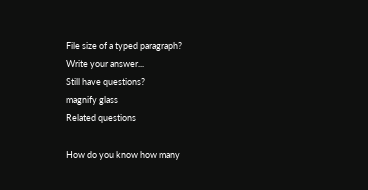File size of a typed paragraph?
Write your answer...
Still have questions?
magnify glass
Related questions

How do you know how many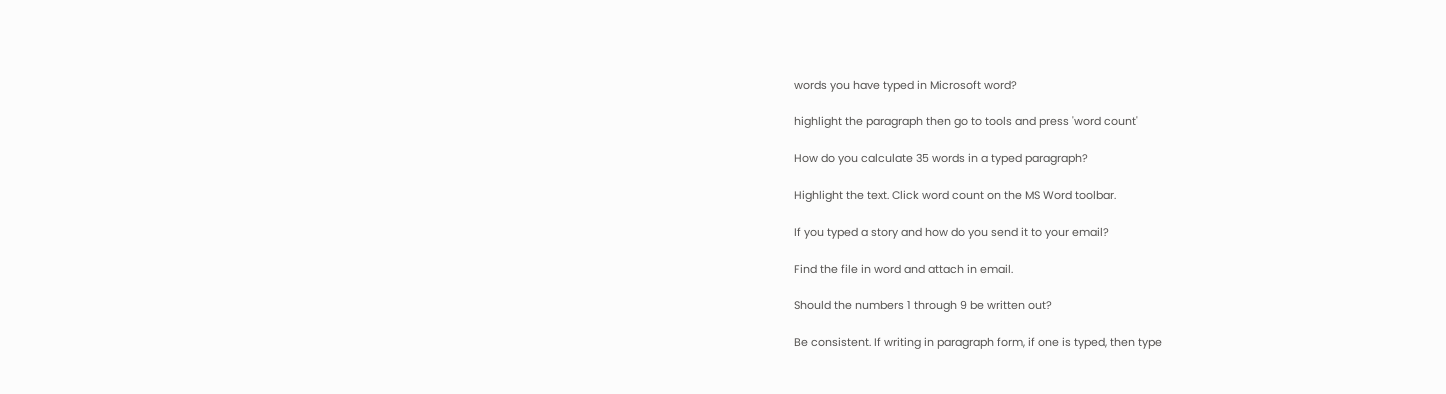words you have typed in Microsoft word?

highlight the paragraph then go to tools and press 'word count'

How do you calculate 35 words in a typed paragraph?

Highlight the text. Click word count on the MS Word toolbar.

If you typed a story and how do you send it to your email?

Find the file in word and attach in email.

Should the numbers 1 through 9 be written out?

Be consistent. If writing in paragraph form, if one is typed, then type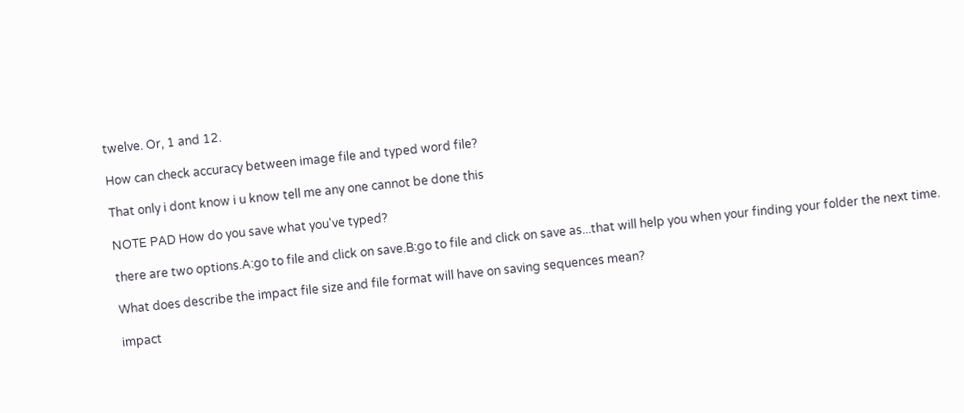twelve. Or, 1 and 12.

How can check accuracy between image file and typed word file?

That only i dont know i u know tell me any one cannot be done this

NOTE PAD How do you save what you've typed?

there are two options.A:go to file and click on save.B:go to file and click on save as...that will help you when your finding your folder the next time.

What does describe the impact file size and file format will have on saving sequences mean?

impact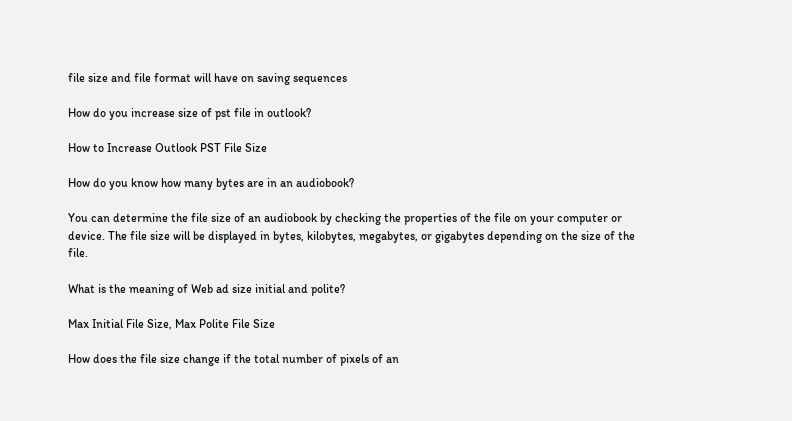file size and file format will have on saving sequences

How do you increase size of pst file in outlook?

How to Increase Outlook PST File Size

How do you know how many bytes are in an audiobook?

You can determine the file size of an audiobook by checking the properties of the file on your computer or device. The file size will be displayed in bytes, kilobytes, megabytes, or gigabytes depending on the size of the file.

What is the meaning of Web ad size initial and polite?

Max Initial File Size, Max Polite File Size

How does the file size change if the total number of pixels of an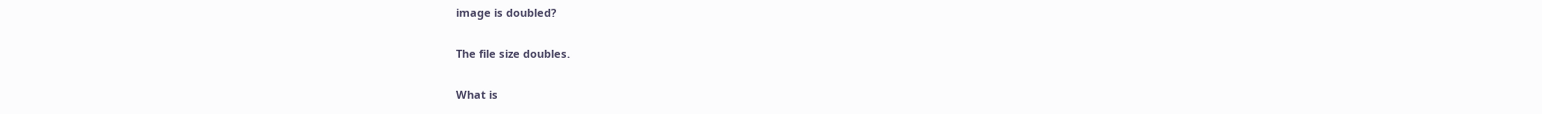image is doubled?

The file size doubles.

What is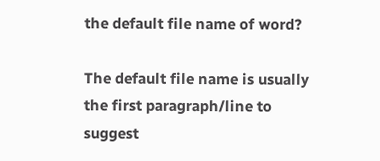the default file name of word?

The default file name is usually the first paragraph/line to suggest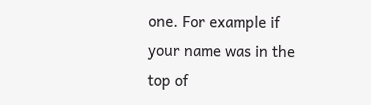one. For example if your name was in the top of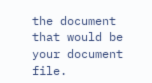the document that would be your document file.